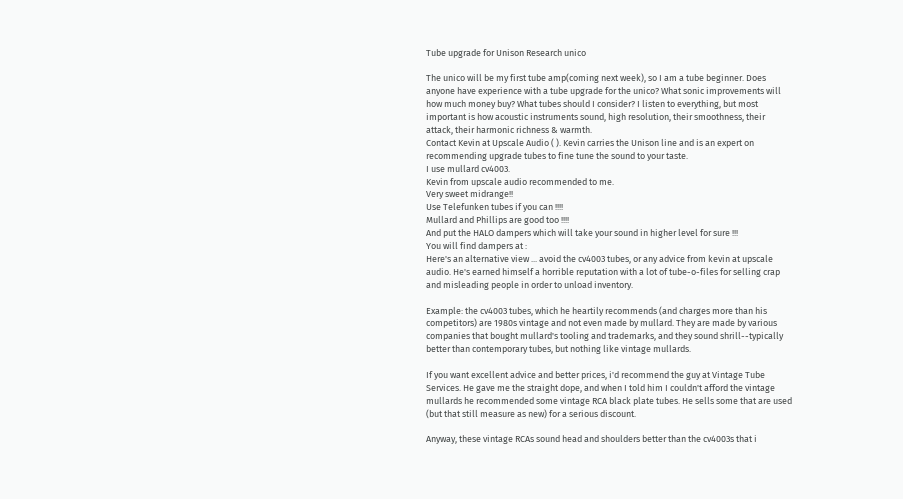Tube upgrade for Unison Research unico

The unico will be my first tube amp(coming next week), so I am a tube beginner. Does anyone have experience with a tube upgrade for the unico? What sonic improvements will how much money buy? What tubes should I consider? I listen to everything, but most important is how acoustic instruments sound, high resolution, their smoothness, their attack, their harmonic richness & warmth.
Contact Kevin at Upscale Audio ( ). Kevin carries the Unison line and is an expert on recommending upgrade tubes to fine tune the sound to your taste.
I use mullard cv4003.
Kevin from upscale audio recommended to me.
Very sweet midrange!!
Use Telefunken tubes if you can !!!!
Mullard and Phillips are good too !!!!
And put the HALO dampers which will take your sound in higher level for sure !!!
You will find dampers at :
Here's an alternative view ... avoid the cv4003 tubes, or any advice from kevin at upscale audio. He's earned himself a horrible reputation with a lot of tube-o-files for selling crap and misleading people in order to unload inventory.

Example: the cv4003 tubes, which he heartily recommends (and charges more than his competitors) are 1980s vintage and not even made by mullard. They are made by various companies that bought mullard's tooling and trademarks, and they sound shrill--typically better than contemporary tubes, but nothing like vintage mullards.

If you want excellent advice and better prices, i'd recommend the guy at Vintage Tube Services. He gave me the straight dope, and when I told him I couldn't afford the vintage mullards he recommended some vintage RCA black plate tubes. He sells some that are used (but that still measure as new) for a serious discount.

Anyway, these vintage RCAs sound head and shoulders better than the cv4003s that i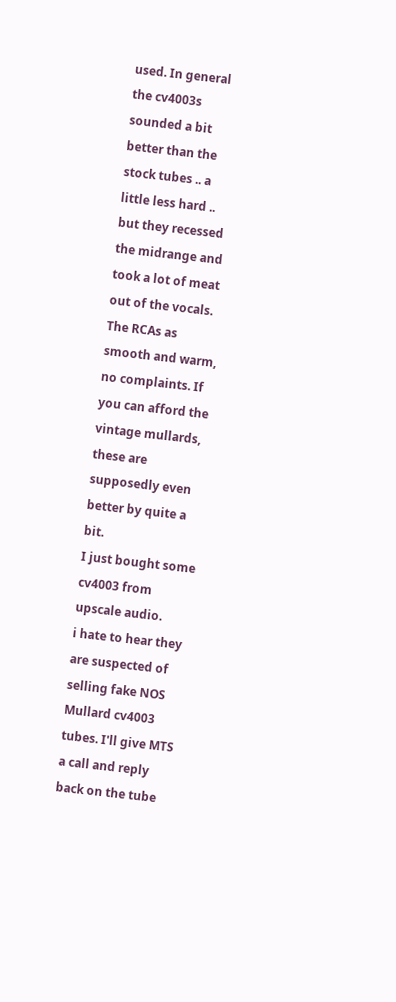used. In general the cv4003s sounded a bit better than the stock tubes .. a little less hard .. but they recessed the midrange and took a lot of meat out of the vocals. The RCAs as smooth and warm, no complaints. If you can afford the vintage mullards, these are supposedly even better by quite a bit.
I just bought some cv4003 from upscale audio.
i hate to hear they are suspected of selling fake NOS Mullard cv4003 tubes. I'll give MTS a call and reply back on the tube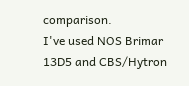comparison.
I've used NOS Brimar 13D5 and CBS/Hytron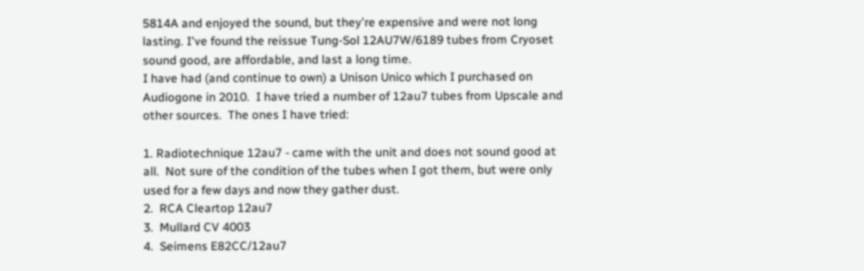5814A and enjoyed the sound, but they're expensive and were not long lasting. I've found the reissue Tung-Sol 12AU7W/6189 tubes from Cryoset sound good, are affordable, and last a long time.
I have had (and continue to own) a Unison Unico which I purchased on Audiogone in 2010.  I have tried a number of 12au7 tubes from Upscale and other sources.  The ones I have tried:

1. Radiotechnique 12au7 - came with the unit and does not sound good at all.  Not sure of the condition of the tubes when I got them, but were only used for a few days and now they gather dust.
2.  RCA Cleartop 12au7
3.  Mullard CV 4003
4.  Seimens E82CC/12au7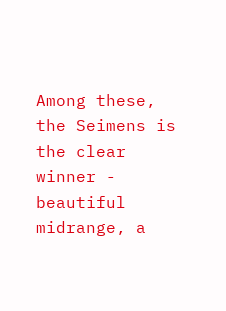Among these, the Seimens is the clear winner - beautiful midrange, a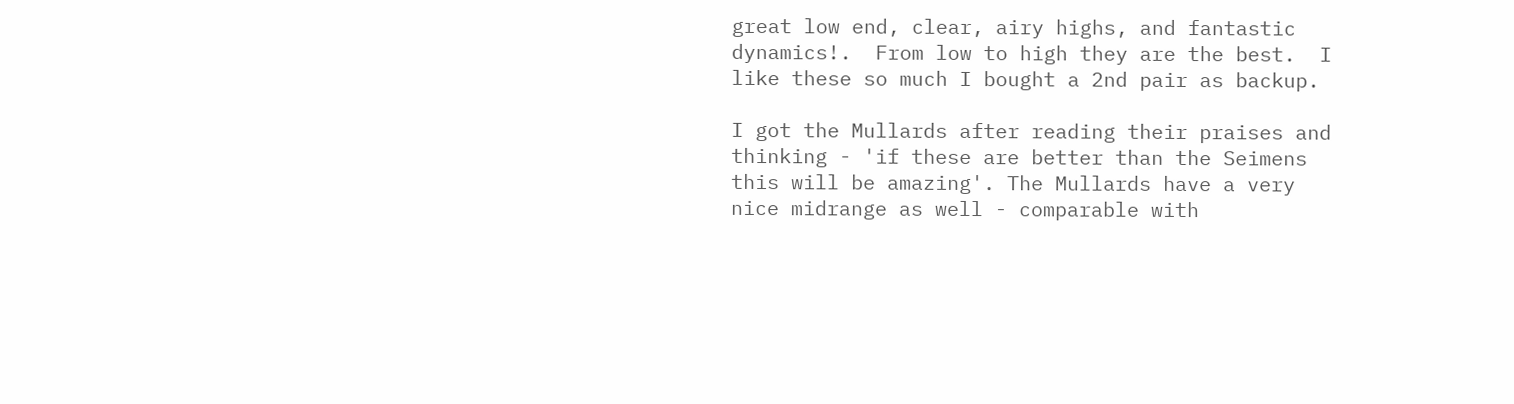great low end, clear, airy highs, and fantastic dynamics!.  From low to high they are the best.  I like these so much I bought a 2nd pair as backup.

I got the Mullards after reading their praises and thinking - 'if these are better than the Seimens this will be amazing'. The Mullards have a very nice midrange as well - comparable with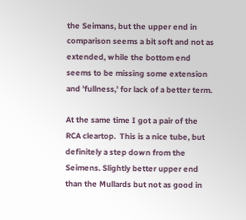the Seimans, but the upper end in comparison seems a bit soft and not as extended, while the bottom end seems to be missing some extension and 'fullness,' for lack of a better term.

At the same time I got a pair of the RCA cleartop.  This is a nice tube, but definitely a step down from the Seimens. Slightly better upper end than the Mullards but not as good in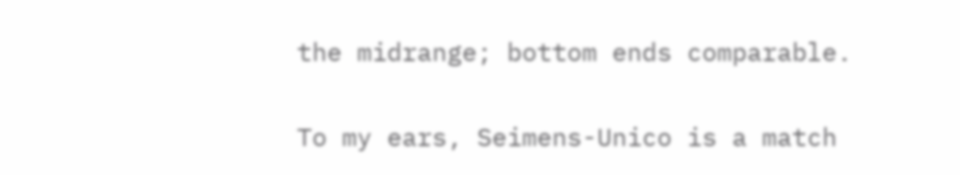the midrange; bottom ends comparable.

To my ears, Seimens-Unico is a match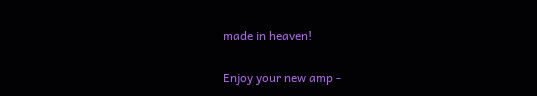made in heaven!

Enjoy your new amp -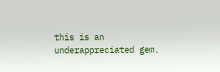this is an underappreciated gem.